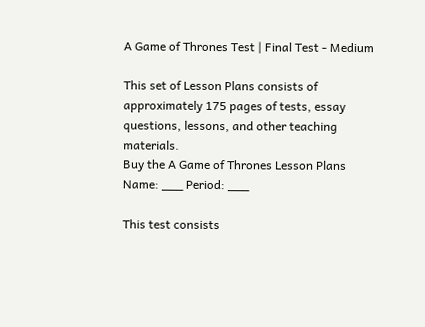A Game of Thrones Test | Final Test - Medium

This set of Lesson Plans consists of approximately 175 pages of tests, essay questions, lessons, and other teaching materials.
Buy the A Game of Thrones Lesson Plans
Name: ___ Period: ___

This test consists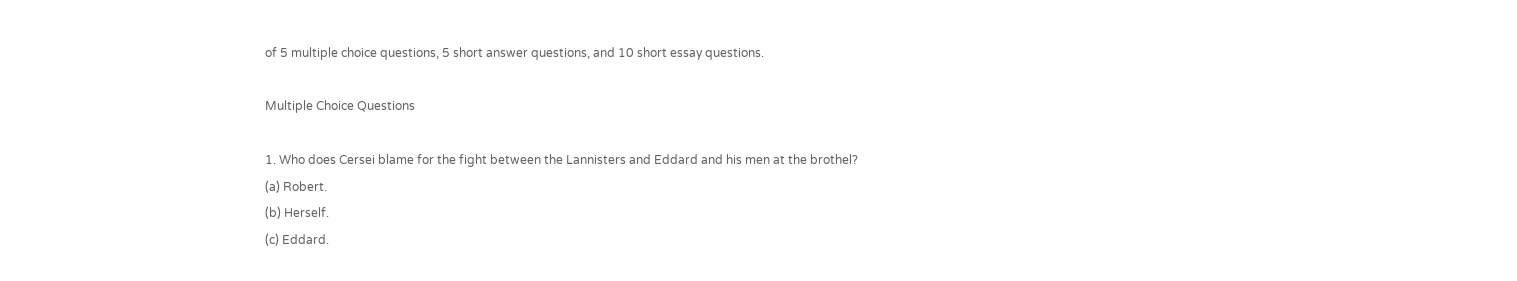of 5 multiple choice questions, 5 short answer questions, and 10 short essay questions.

Multiple Choice Questions

1. Who does Cersei blame for the fight between the Lannisters and Eddard and his men at the brothel?
(a) Robert.
(b) Herself.
(c) Eddard.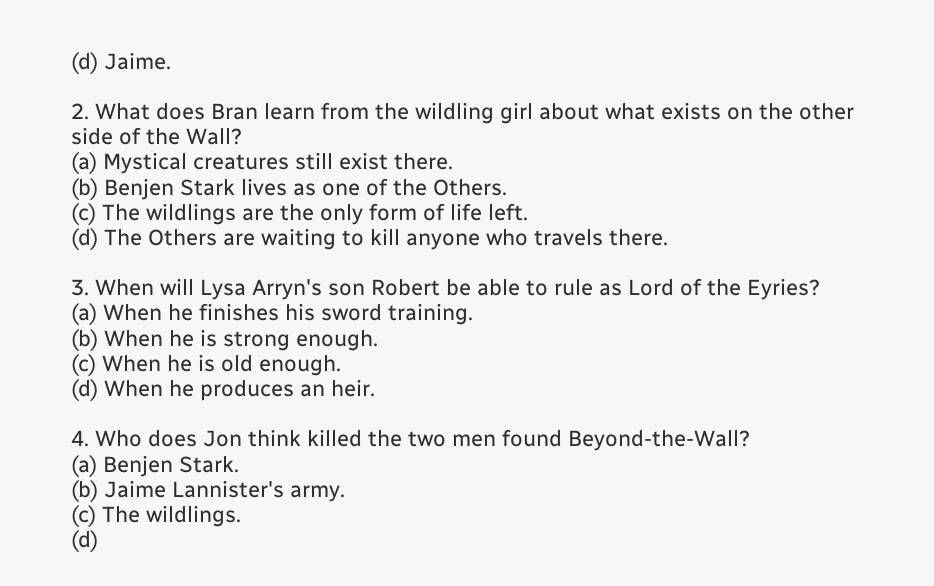(d) Jaime.

2. What does Bran learn from the wildling girl about what exists on the other side of the Wall?
(a) Mystical creatures still exist there.
(b) Benjen Stark lives as one of the Others.
(c) The wildlings are the only form of life left.
(d) The Others are waiting to kill anyone who travels there.

3. When will Lysa Arryn's son Robert be able to rule as Lord of the Eyries?
(a) When he finishes his sword training.
(b) When he is strong enough.
(c) When he is old enough.
(d) When he produces an heir.

4. Who does Jon think killed the two men found Beyond-the-Wall?
(a) Benjen Stark.
(b) Jaime Lannister's army.
(c) The wildlings.
(d)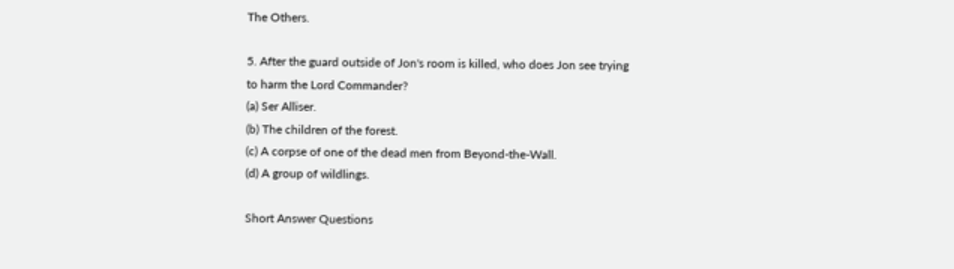The Others.

5. After the guard outside of Jon's room is killed, who does Jon see trying to harm the Lord Commander?
(a) Ser Alliser.
(b) The children of the forest.
(c) A corpse of one of the dead men from Beyond-the-Wall.
(d) A group of wildlings.

Short Answer Questions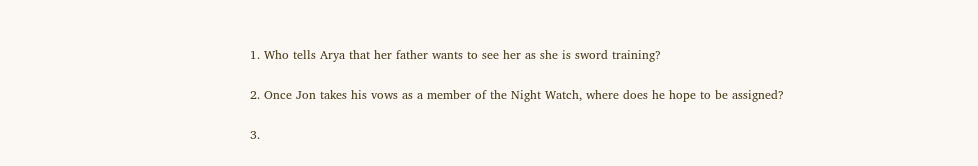1. Who tells Arya that her father wants to see her as she is sword training?

2. Once Jon takes his vows as a member of the Night Watch, where does he hope to be assigned?

3.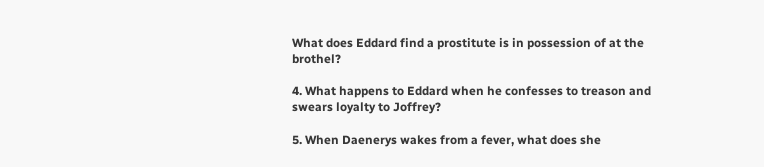What does Eddard find a prostitute is in possession of at the brothel?

4. What happens to Eddard when he confesses to treason and swears loyalty to Joffrey?

5. When Daenerys wakes from a fever, what does she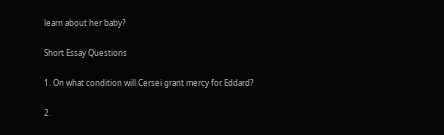learn about her baby?

Short Essay Questions

1. On what condition will Cersei grant mercy for Eddard?

2.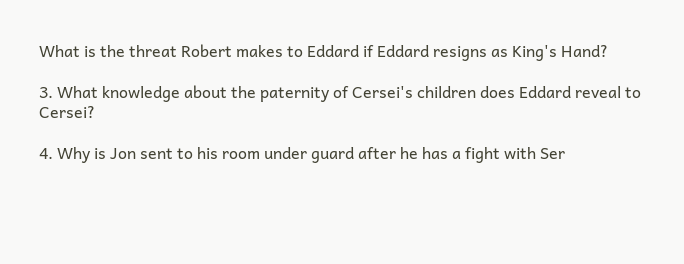What is the threat Robert makes to Eddard if Eddard resigns as King's Hand?

3. What knowledge about the paternity of Cersei's children does Eddard reveal to Cersei?

4. Why is Jon sent to his room under guard after he has a fight with Ser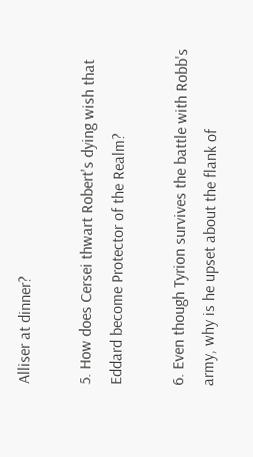Alliser at dinner?

5. How does Cersei thwart Robert's dying wish that Eddard become Protector of the Realm?

6. Even though Tyrion survives the battle with Robb's army, why is he upset about the flank of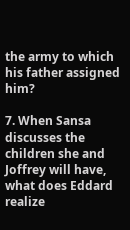the army to which his father assigned him?

7. When Sansa discusses the children she and Joffrey will have, what does Eddard realize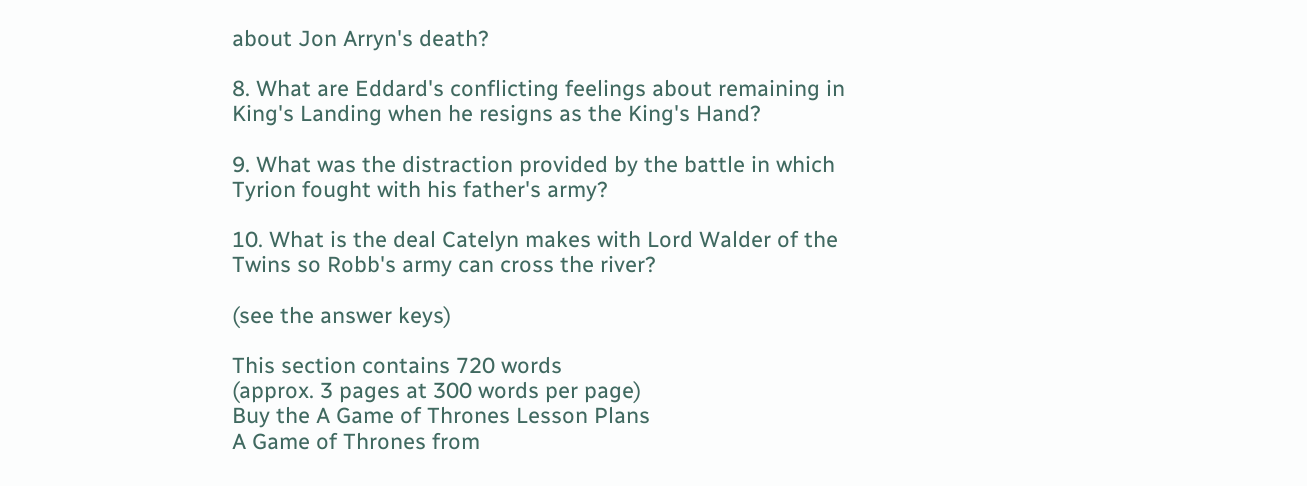about Jon Arryn's death?

8. What are Eddard's conflicting feelings about remaining in King's Landing when he resigns as the King's Hand?

9. What was the distraction provided by the battle in which Tyrion fought with his father's army?

10. What is the deal Catelyn makes with Lord Walder of the Twins so Robb's army can cross the river?

(see the answer keys)

This section contains 720 words
(approx. 3 pages at 300 words per page)
Buy the A Game of Thrones Lesson Plans
A Game of Thrones from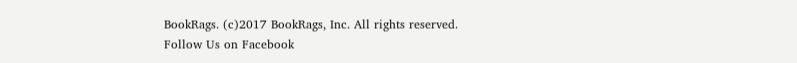BookRags. (c)2017 BookRags, Inc. All rights reserved.
Follow Us on Facebook